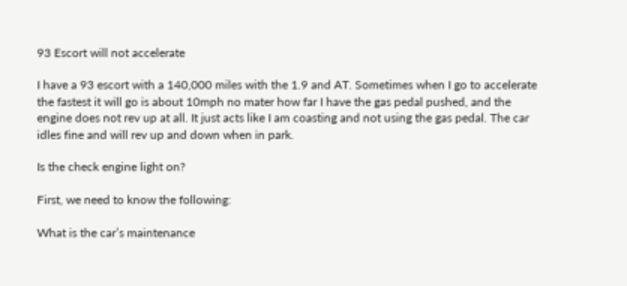93 Escort will not accelerate

I have a 93 escort with a 140,000 miles with the 1.9 and AT. Sometimes when I go to accelerate the fastest it will go is about 10mph no mater how far I have the gas pedal pushed, and the engine does not rev up at all. It just acts like I am coasting and not using the gas pedal. The car idles fine and will rev up and down when in park.

Is the check engine light on?

First, we need to know the following:

What is the car’s maintenance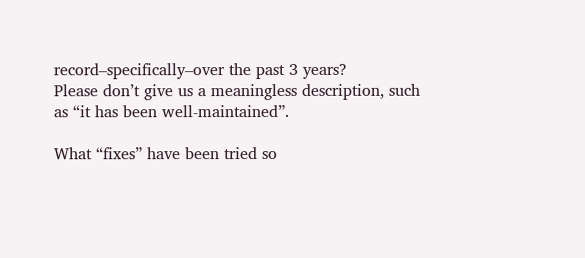record–specifically–over the past 3 years?
Please don’t give us a meaningless description, such as “it has been well-maintained”.

What “fixes” have been tried so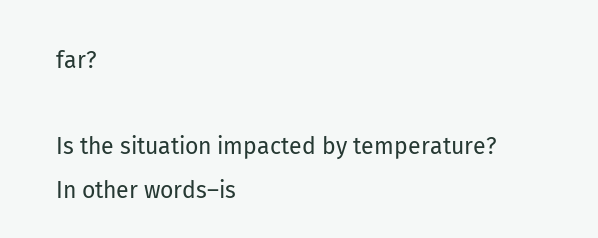far?

Is the situation impacted by temperature?
In other words–is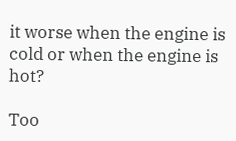it worse when the engine is cold or when the engine is hot?

Too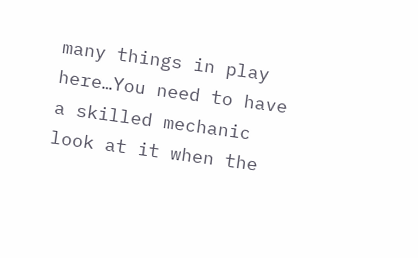many things in play here…You need to have a skilled mechanic look at it when the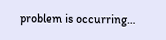problem is occurring…